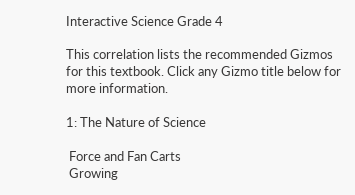Interactive Science Grade 4

This correlation lists the recommended Gizmos for this textbook. Click any Gizmo title below for more information.

1: The Nature of Science

 Force and Fan Carts
 Growing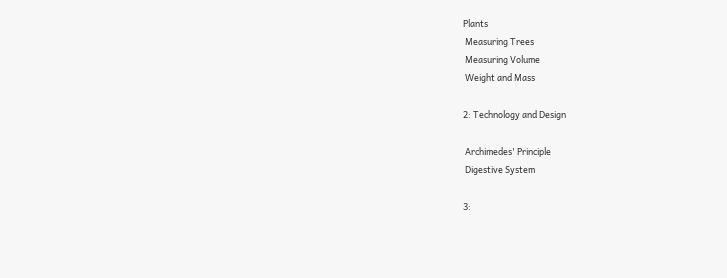Plants
 Measuring Trees
 Measuring Volume
 Weight and Mass

2: Technology and Design

 Archimedes' Principle
 Digestive System

3: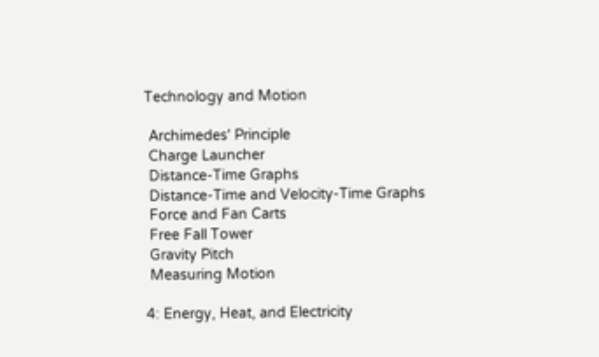Technology and Motion

 Archimedes' Principle
 Charge Launcher
 Distance-Time Graphs
 Distance-Time and Velocity-Time Graphs
 Force and Fan Carts
 Free Fall Tower
 Gravity Pitch
 Measuring Motion

4: Energy, Heat, and Electricity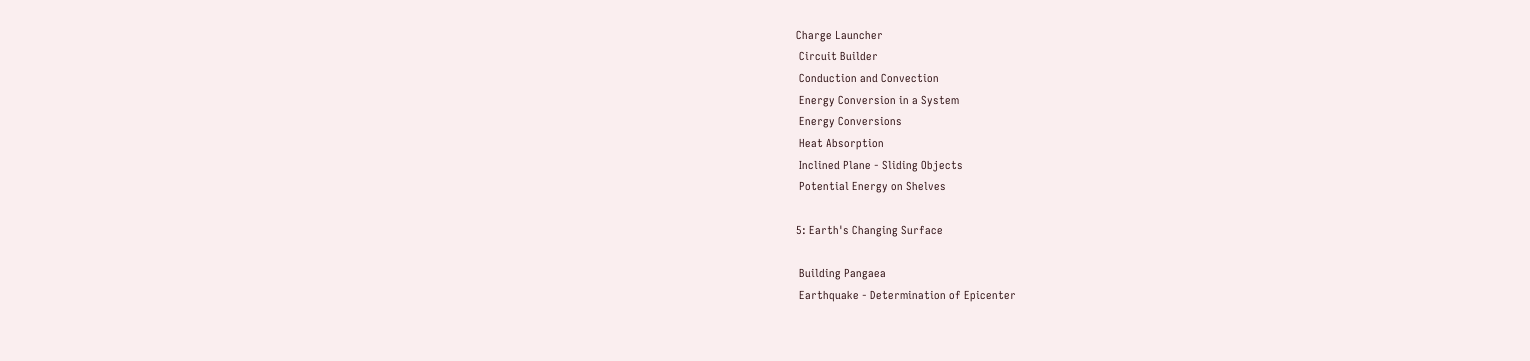Charge Launcher
 Circuit Builder
 Conduction and Convection
 Energy Conversion in a System
 Energy Conversions
 Heat Absorption
 Inclined Plane - Sliding Objects
 Potential Energy on Shelves

5: Earth's Changing Surface

 Building Pangaea
 Earthquake - Determination of Epicenter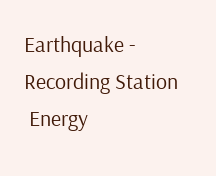Earthquake - Recording Station
 Energy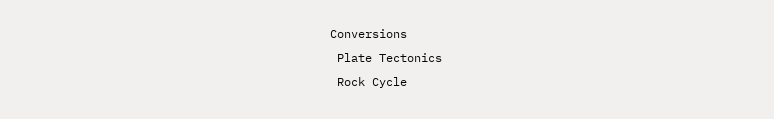Conversions
 Plate Tectonics
 Rock Cycle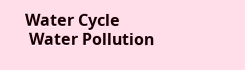Water Cycle
 Water Pollution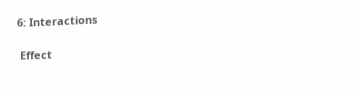6: Interactions

 Effect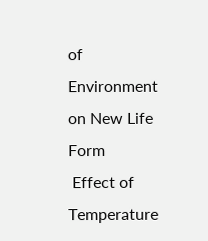of Environment on New Life Form
 Effect of Temperature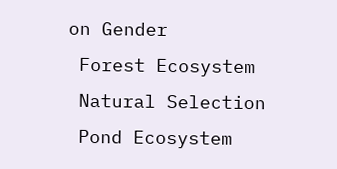on Gender
 Forest Ecosystem
 Natural Selection
 Pond Ecosystem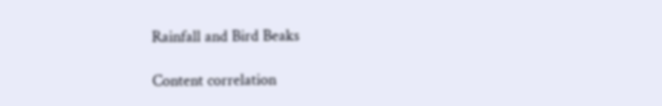Rainfall and Bird Beaks

Content correlation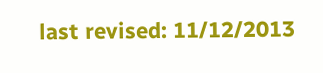last revised: 11/12/2013